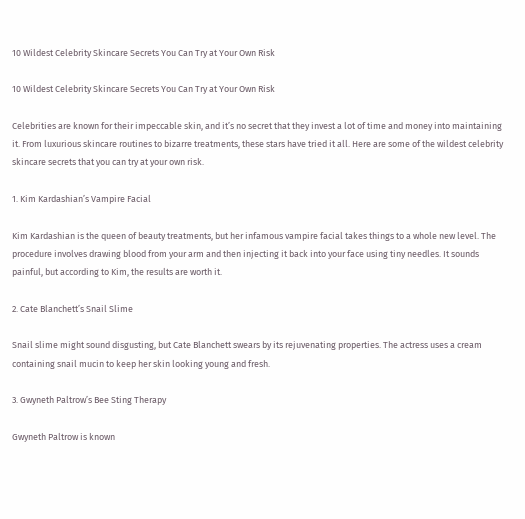10 Wildest Celebrity Skincare Secrets You Can Try at Your Own Risk

10 Wildest Celebrity Skincare Secrets You Can Try at Your Own Risk

Celebrities are known for their impeccable skin, and it’s no secret that they invest a lot of time and money into maintaining it. From luxurious skincare routines to bizarre treatments, these stars have tried it all. Here are some of the wildest celebrity skincare secrets that you can try at your own risk.

1. Kim Kardashian’s Vampire Facial

Kim Kardashian is the queen of beauty treatments, but her infamous vampire facial takes things to a whole new level. The procedure involves drawing blood from your arm and then injecting it back into your face using tiny needles. It sounds painful, but according to Kim, the results are worth it.

2. Cate Blanchett’s Snail Slime

Snail slime might sound disgusting, but Cate Blanchett swears by its rejuvenating properties. The actress uses a cream containing snail mucin to keep her skin looking young and fresh.

3. Gwyneth Paltrow’s Bee Sting Therapy

Gwyneth Paltrow is known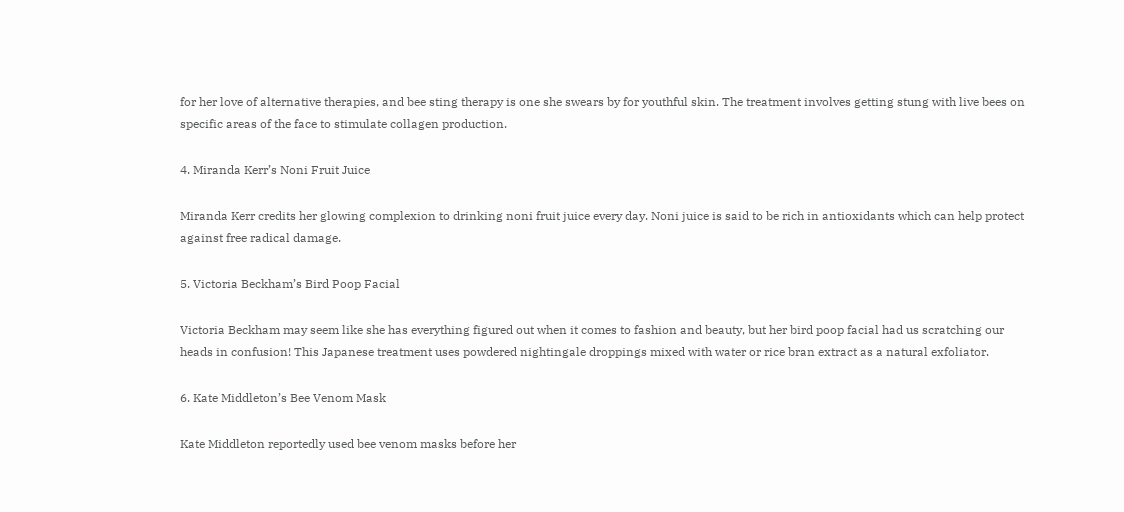for her love of alternative therapies, and bee sting therapy is one she swears by for youthful skin. The treatment involves getting stung with live bees on specific areas of the face to stimulate collagen production.

4. Miranda Kerr’s Noni Fruit Juice

Miranda Kerr credits her glowing complexion to drinking noni fruit juice every day. Noni juice is said to be rich in antioxidants which can help protect against free radical damage.

5. Victoria Beckham’s Bird Poop Facial

Victoria Beckham may seem like she has everything figured out when it comes to fashion and beauty, but her bird poop facial had us scratching our heads in confusion! This Japanese treatment uses powdered nightingale droppings mixed with water or rice bran extract as a natural exfoliator.

6. Kate Middleton’s Bee Venom Mask

Kate Middleton reportedly used bee venom masks before her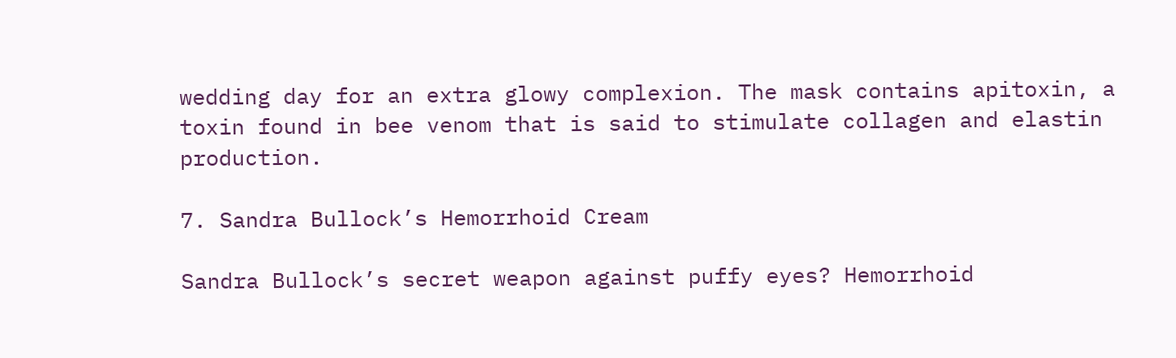wedding day for an extra glowy complexion. The mask contains apitoxin, a toxin found in bee venom that is said to stimulate collagen and elastin production.

7. Sandra Bullock’s Hemorrhoid Cream

Sandra Bullock’s secret weapon against puffy eyes? Hemorrhoid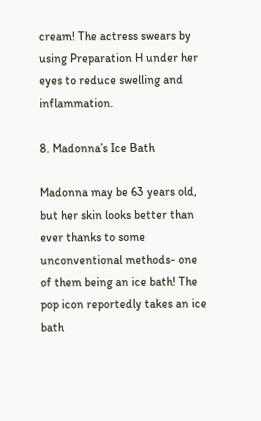cream! The actress swears by using Preparation H under her eyes to reduce swelling and inflammation.

8. Madonna’s Ice Bath

Madonna may be 63 years old, but her skin looks better than ever thanks to some unconventional methods- one of them being an ice bath! The pop icon reportedly takes an ice bath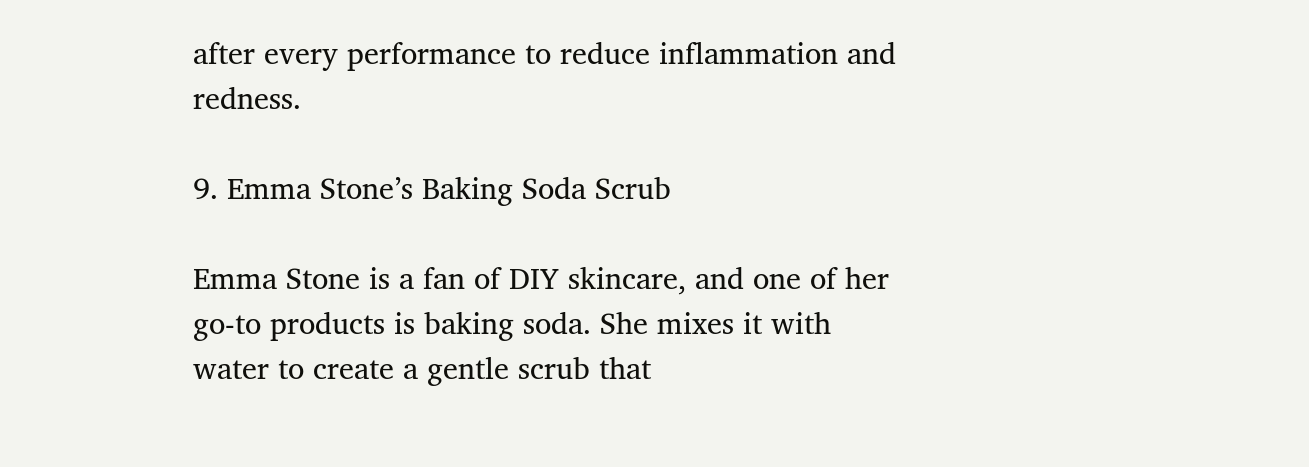after every performance to reduce inflammation and redness.

9. Emma Stone’s Baking Soda Scrub

Emma Stone is a fan of DIY skincare, and one of her go-to products is baking soda. She mixes it with water to create a gentle scrub that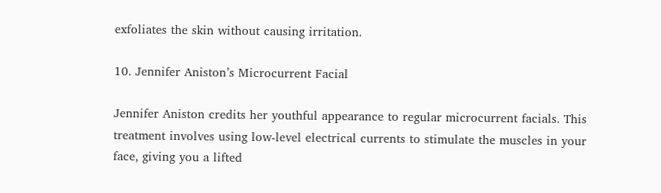exfoliates the skin without causing irritation.

10. Jennifer Aniston’s Microcurrent Facial

Jennifer Aniston credits her youthful appearance to regular microcurrent facials. This treatment involves using low-level electrical currents to stimulate the muscles in your face, giving you a lifted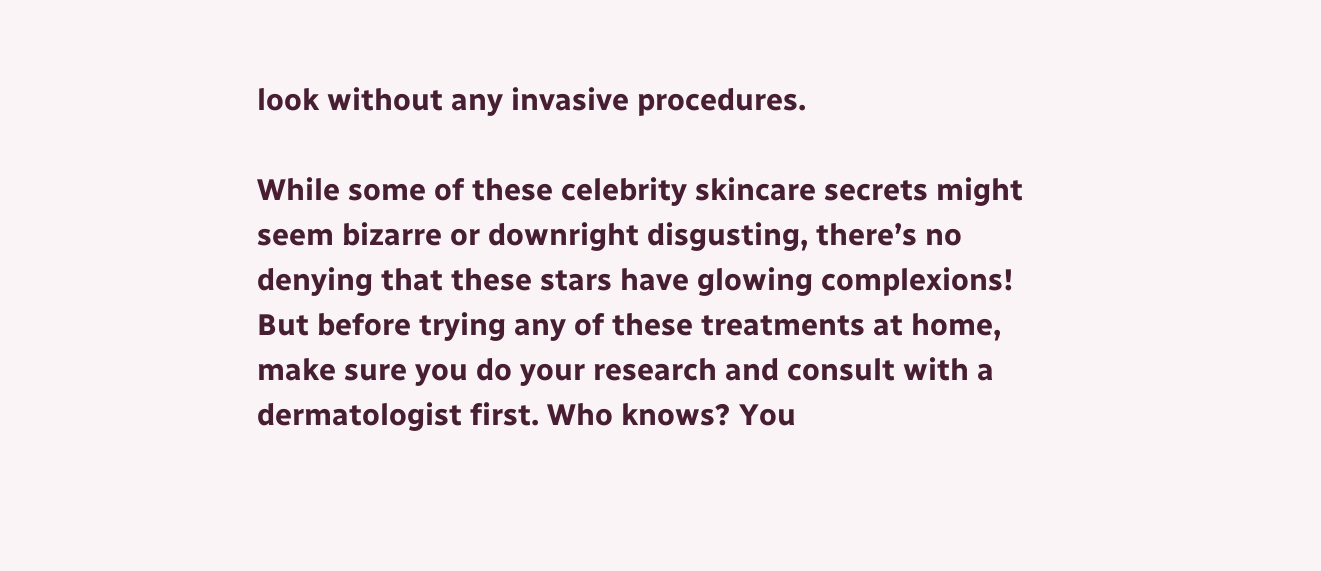look without any invasive procedures.

While some of these celebrity skincare secrets might seem bizarre or downright disgusting, there’s no denying that these stars have glowing complexions! But before trying any of these treatments at home, make sure you do your research and consult with a dermatologist first. Who knows? You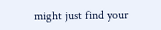might just find your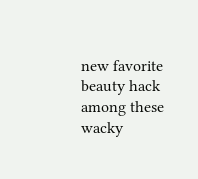new favorite beauty hack among these wacky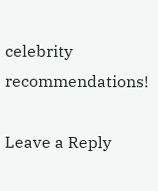celebrity recommendations!

Leave a Reply